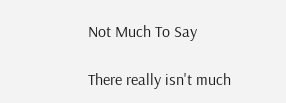Not Much To Say

There really isn't much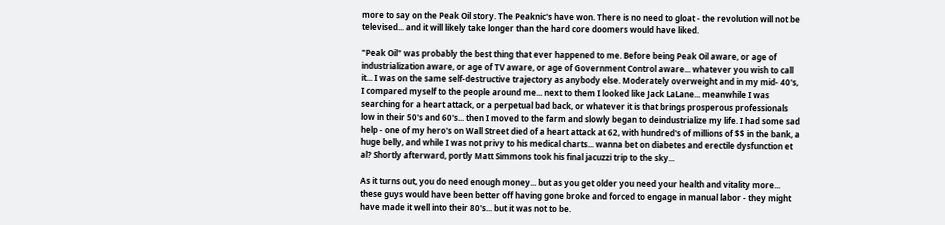more to say on the Peak Oil story. The Peaknic's have won. There is no need to gloat - the revolution will not be televised... and it will likely take longer than the hard core doomers would have liked.

"Peak Oil" was probably the best thing that ever happened to me. Before being Peak Oil aware, or age of industrialization aware, or age of TV aware, or age of Government Control aware... whatever you wish to call it... I was on the same self-destructive trajectory as anybody else. Moderately overweight and in my mid- 40's, I compared myself to the people around me... next to them I looked like Jack LaLane... meanwhile I was searching for a heart attack, or a perpetual bad back, or whatever it is that brings prosperous professionals low in their 50's and 60's... then I moved to the farm and slowly began to deindustrialize my life. I had some sad help - one of my hero's on Wall Street died of a heart attack at 62, with hundred's of millions of $$ in the bank, a huge belly, and while I was not privy to his medical charts... wanna bet on diabetes and erectile dysfunction et al? Shortly afterward, portly Matt Simmons took his final jacuzzi trip to the sky...

As it turns out, you do need enough money... but as you get older you need your health and vitality more... these guys would have been better off having gone broke and forced to engage in manual labor - they might have made it well into their 80's... but it was not to be.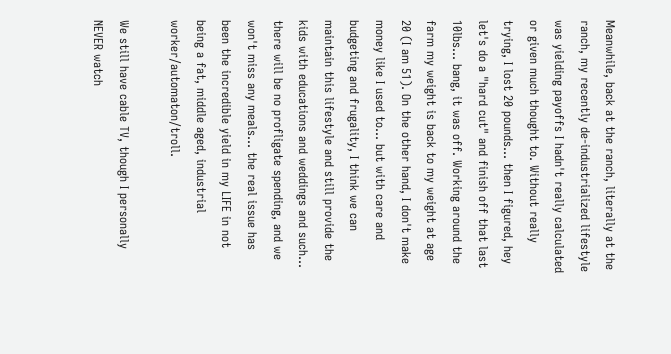Meanwhile, back at the ranch, literally at the ranch, my recently de-industrialized lifestyle was yielding payoffs I hadn't really calculated or given much thought to. Without really trying, I lost 20 pounds... then I figured, hey let's do a "hard cut" and finish off that last 10lbs... bang, it was off. Working around the farm my weight is back to my weight at age 20 (I am 51). On the other hand, I don't make money like I used to... but with care and budgeting and frugality, I think we can maintain this lifestyle and still provide the kids with educations and weddings and such... there will be no profligate spending, and we won't miss any meals... the real issue has been the incredible yield in my LIFE in not being a fat, middle aged, industrial worker/automaton/troll.

We still have cable TV, though I personally NEVER watch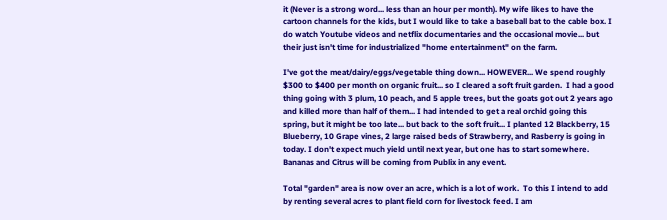it (Never is a strong word... less than an hour per month). My wife likes to have the cartoon channels for the kids, but I would like to take a baseball bat to the cable box. I do watch Youtube videos and netflix documentaries and the occasional movie... but their just isn't time for industrialized "home entertainment" on the farm.

I've got the meat/dairy/eggs/vegetable thing down... HOWEVER... We spend roughly $300 to $400 per month on organic fruit... so I cleared a soft fruit garden.  I had a good thing going with 3 plum, 10 peach, and 5 apple trees, but the goats got out 2 years ago and killed more than half of them... I had intended to get a real orchid going this spring, but it might be too late... but back to the soft fruit... I planted 12 Blackberry, 15 Blueberry, 10 Grape vines, 2 large raised beds of Strawberry, and Rasberry is going in today. I don't expect much yield until next year, but one has to start somewhere. Bananas and Citrus will be coming from Publix in any event.

Total "garden" area is now over an acre, which is a lot of work.  To this I intend to add by renting several acres to plant field corn for livestock feed. I am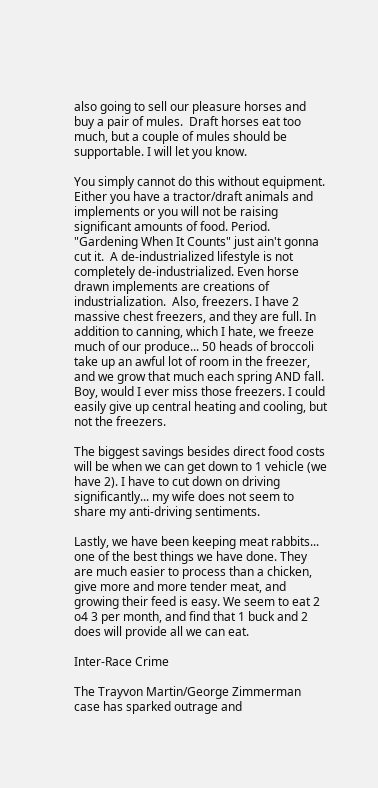also going to sell our pleasure horses and buy a pair of mules.  Draft horses eat too much, but a couple of mules should be supportable. I will let you know.

You simply cannot do this without equipment. Either you have a tractor/draft animals and implements or you will not be raising significant amounts of food. Period. "Gardening When It Counts" just ain't gonna cut it.  A de-industrialized lifestyle is not completely de-industrialized. Even horse drawn implements are creations of industrialization.  Also, freezers. I have 2 massive chest freezers, and they are full. In addition to canning, which I hate, we freeze much of our produce... 50 heads of broccoli take up an awful lot of room in the freezer, and we grow that much each spring AND fall. Boy, would I ever miss those freezers. I could easily give up central heating and cooling, but not the freezers.

The biggest savings besides direct food costs will be when we can get down to 1 vehicle (we have 2). I have to cut down on driving significantly... my wife does not seem to share my anti-driving sentiments.

Lastly, we have been keeping meat rabbits... one of the best things we have done. They are much easier to process than a chicken, give more and more tender meat, and growing their feed is easy. We seem to eat 2 o4 3 per month, and find that 1 buck and 2 does will provide all we can eat.

Inter-Race Crime

The Trayvon Martin/George Zimmerman case has sparked outrage and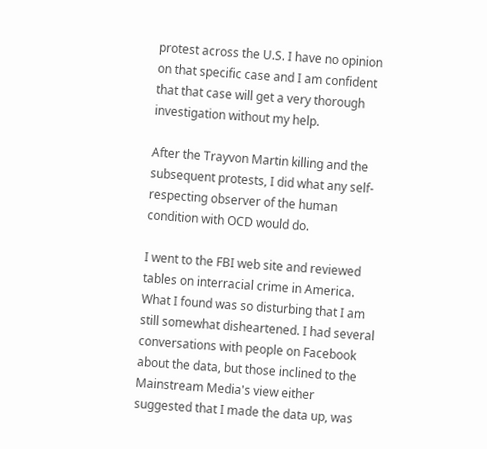protest across the U.S. I have no opinion on that specific case and I am confident that that case will get a very thorough investigation without my help.

After the Trayvon Martin killing and the subsequent protests, I did what any self-respecting observer of the human condition with OCD would do.

I went to the FBI web site and reviewed tables on interracial crime in America. What I found was so disturbing that I am still somewhat disheartened. I had several conversations with people on Facebook about the data, but those inclined to the Mainstream Media's view either suggested that I made the data up, was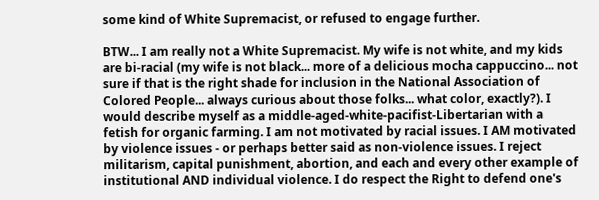some kind of White Supremacist, or refused to engage further.

BTW... I am really not a White Supremacist. My wife is not white, and my kids are bi-racial (my wife is not black... more of a delicious mocha cappuccino... not sure if that is the right shade for inclusion in the National Association of Colored People... always curious about those folks... what color, exactly?). I would describe myself as a middle-aged-white-pacifist-Libertarian with a fetish for organic farming. I am not motivated by racial issues. I AM motivated by violence issues - or perhaps better said as non-violence issues. I reject militarism, capital punishment, abortion, and each and every other example of institutional AND individual violence. I do respect the Right to defend one's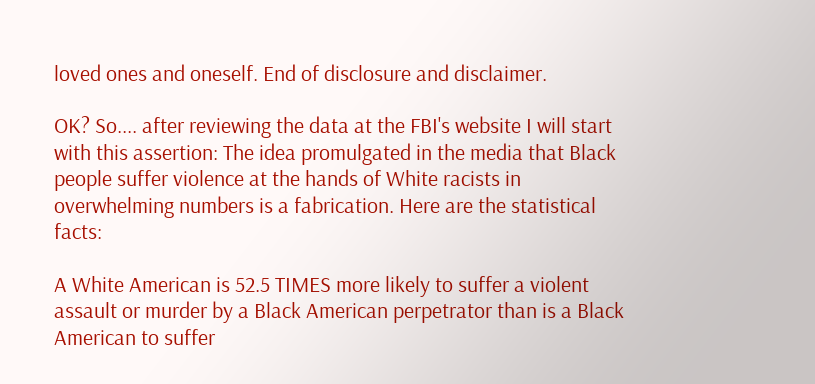loved ones and oneself. End of disclosure and disclaimer.

OK? So.... after reviewing the data at the FBI's website I will start with this assertion: The idea promulgated in the media that Black people suffer violence at the hands of White racists in overwhelming numbers is a fabrication. Here are the statistical facts:

A White American is 52.5 TIMES more likely to suffer a violent assault or murder by a Black American perpetrator than is a Black American to suffer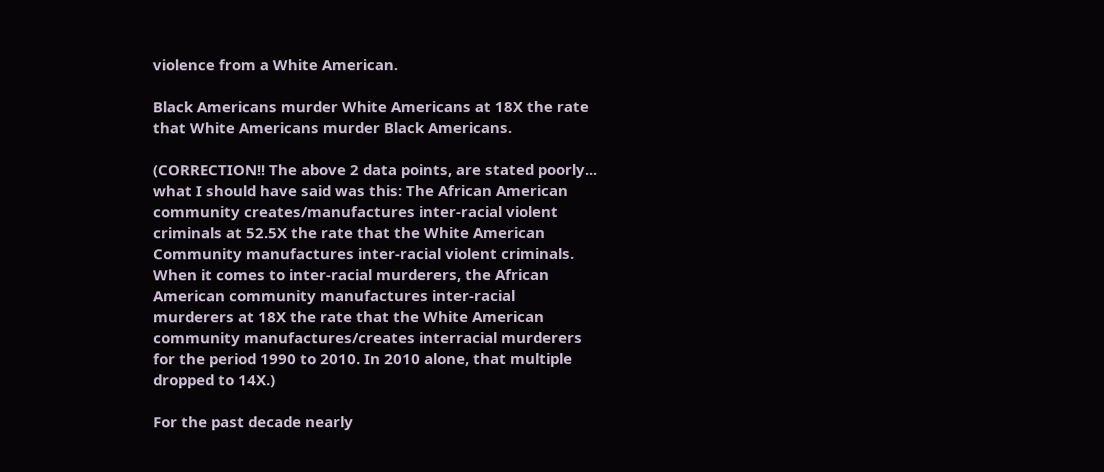violence from a White American.

Black Americans murder White Americans at 18X the rate that White Americans murder Black Americans.

(CORRECTION!! The above 2 data points, are stated poorly... what I should have said was this: The African American community creates/manufactures inter-racial violent criminals at 52.5X the rate that the White American Community manufactures inter-racial violent criminals.  When it comes to inter-racial murderers, the African American community manufactures inter-racial murderers at 18X the rate that the White American community manufactures/creates interracial murderers for the period 1990 to 2010. In 2010 alone, that multiple dropped to 14X.)

For the past decade nearly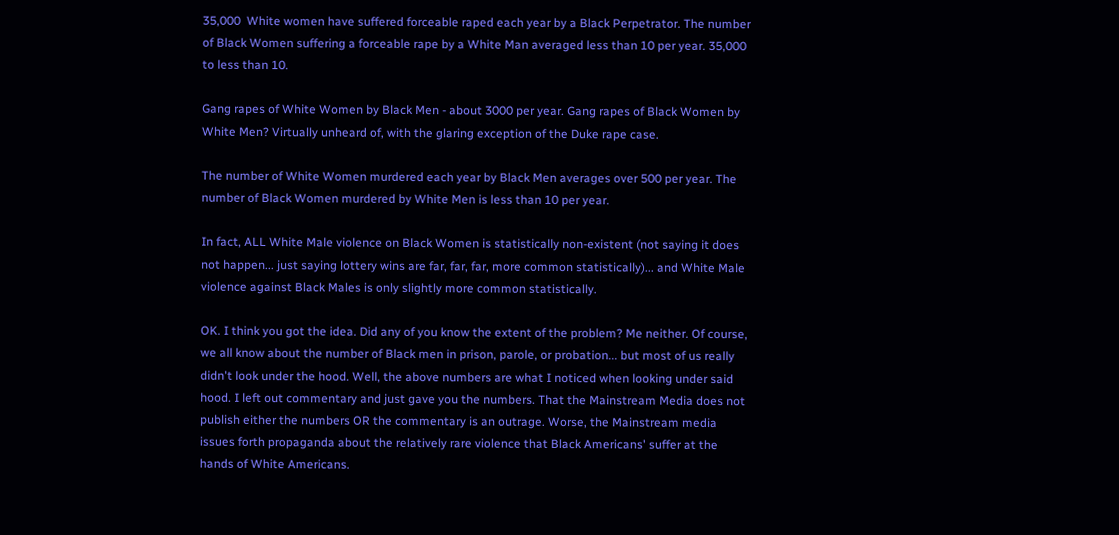35,000  White women have suffered forceable raped each year by a Black Perpetrator. The number of Black Women suffering a forceable rape by a White Man averaged less than 10 per year. 35,000 to less than 10.

Gang rapes of White Women by Black Men - about 3000 per year. Gang rapes of Black Women by White Men? Virtually unheard of, with the glaring exception of the Duke rape case.

The number of White Women murdered each year by Black Men averages over 500 per year. The number of Black Women murdered by White Men is less than 10 per year.

In fact, ALL White Male violence on Black Women is statistically non-existent (not saying it does not happen... just saying lottery wins are far, far, far, more common statistically)... and White Male violence against Black Males is only slightly more common statistically.

OK. I think you got the idea. Did any of you know the extent of the problem? Me neither. Of course, we all know about the number of Black men in prison, parole, or probation... but most of us really didn't look under the hood. Well, the above numbers are what I noticed when looking under said hood. I left out commentary and just gave you the numbers. That the Mainstream Media does not publish either the numbers OR the commentary is an outrage. Worse, the Mainstream media issues forth propaganda about the relatively rare violence that Black Americans' suffer at the hands of White Americans.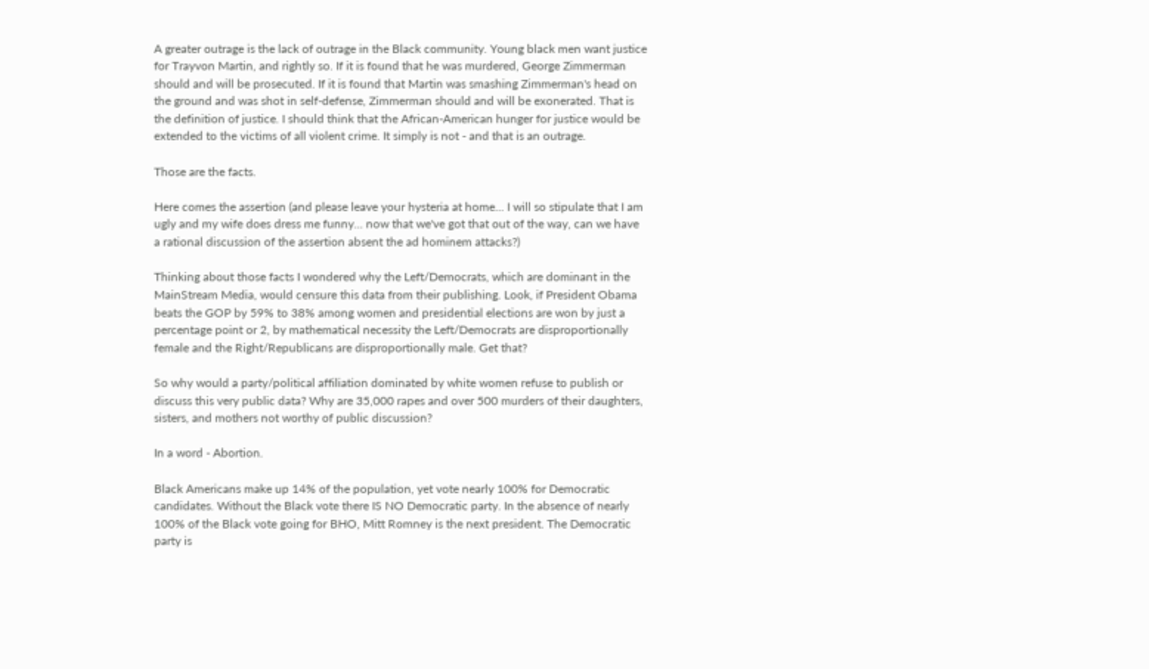A greater outrage is the lack of outrage in the Black community. Young black men want justice for Trayvon Martin, and rightly so. If it is found that he was murdered, George Zimmerman should and will be prosecuted. If it is found that Martin was smashing Zimmerman's head on the ground and was shot in self-defense, Zimmerman should and will be exonerated. That is the definition of justice. I should think that the African-American hunger for justice would be extended to the victims of all violent crime. It simply is not - and that is an outrage.

Those are the facts.

Here comes the assertion (and please leave your hysteria at home... I will so stipulate that I am ugly and my wife does dress me funny... now that we've got that out of the way, can we have a rational discussion of the assertion absent the ad hominem attacks?)

Thinking about those facts I wondered why the Left/Democrats, which are dominant in the MainStream Media, would censure this data from their publishing. Look, if President Obama beats the GOP by 59% to 38% among women and presidential elections are won by just a percentage point or 2, by mathematical necessity the Left/Democrats are disproportionally female and the Right/Republicans are disproportionally male. Get that?

So why would a party/political affiliation dominated by white women refuse to publish or discuss this very public data? Why are 35,000 rapes and over 500 murders of their daughters, sisters, and mothers not worthy of public discussion?

In a word - Abortion.

Black Americans make up 14% of the population, yet vote nearly 100% for Democratic candidates. Without the Black vote there IS NO Democratic party. In the absence of nearly 100% of the Black vote going for BHO, Mitt Romney is the next president. The Democratic party is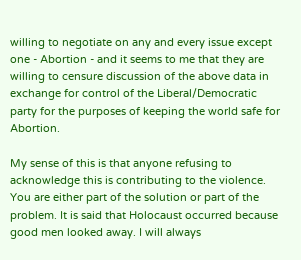willing to negotiate on any and every issue except one - Abortion - and it seems to me that they are willing to censure discussion of the above data in exchange for control of the Liberal/Democratic party for the purposes of keeping the world safe for Abortion.

My sense of this is that anyone refusing to acknowledge this is contributing to the violence. You are either part of the solution or part of the problem. It is said that Holocaust occurred because good men looked away. I will always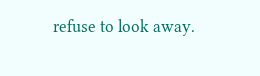refuse to look away.